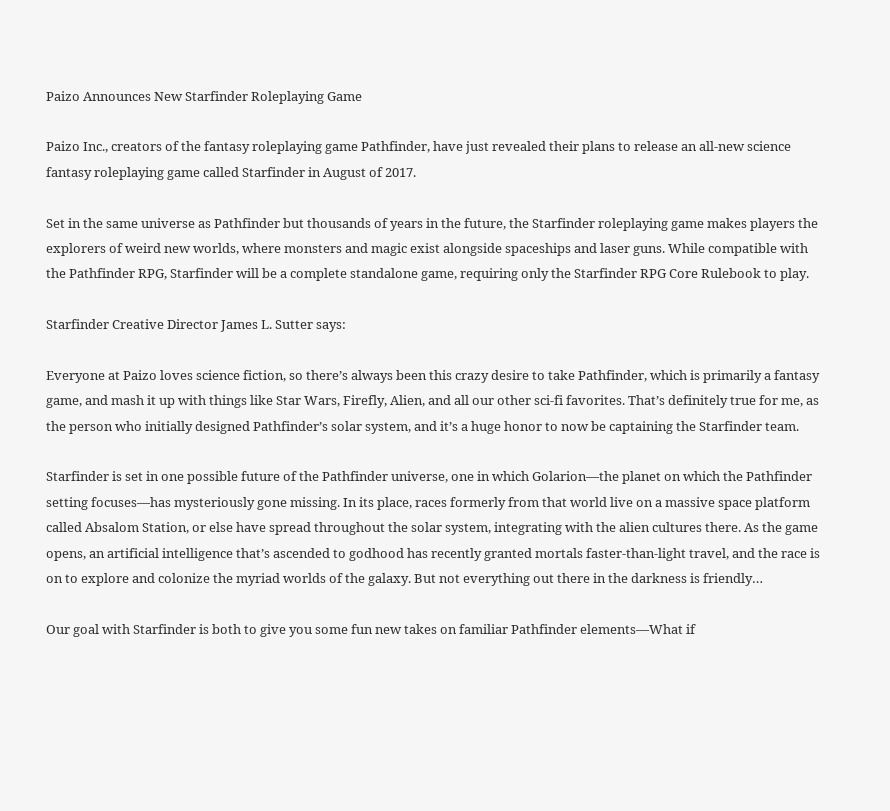Paizo Announces New Starfinder Roleplaying Game

Paizo Inc., creators of the fantasy roleplaying game Pathfinder, have just revealed their plans to release an all-new science fantasy roleplaying game called Starfinder in August of 2017.

Set in the same universe as Pathfinder but thousands of years in the future, the Starfinder roleplaying game makes players the explorers of weird new worlds, where monsters and magic exist alongside spaceships and laser guns. While compatible with the Pathfinder RPG, Starfinder will be a complete standalone game, requiring only the Starfinder RPG Core Rulebook to play.

Starfinder Creative Director James L. Sutter says:

Everyone at Paizo loves science fiction, so there’s always been this crazy desire to take Pathfinder, which is primarily a fantasy game, and mash it up with things like Star Wars, Firefly, Alien, and all our other sci-fi favorites. That’s definitely true for me, as the person who initially designed Pathfinder’s solar system, and it’s a huge honor to now be captaining the Starfinder team.

Starfinder is set in one possible future of the Pathfinder universe, one in which Golarion—the planet on which the Pathfinder setting focuses—has mysteriously gone missing. In its place, races formerly from that world live on a massive space platform called Absalom Station, or else have spread throughout the solar system, integrating with the alien cultures there. As the game opens, an artificial intelligence that’s ascended to godhood has recently granted mortals faster-than-light travel, and the race is on to explore and colonize the myriad worlds of the galaxy. But not everything out there in the darkness is friendly…

Our goal with Starfinder is both to give you some fun new takes on familiar Pathfinder elements—What if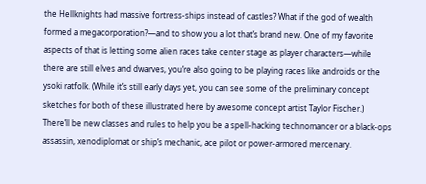the Hellknights had massive fortress-ships instead of castles? What if the god of wealth formed a megacorporation?—and to show you a lot that’s brand new. One of my favorite aspects of that is letting some alien races take center stage as player characters—while there are still elves and dwarves, you’re also going to be playing races like androids or the ysoki ratfolk. (While it’s still early days yet, you can see some of the preliminary concept sketches for both of these illustrated here by awesome concept artist Taylor Fischer.) There’ll be new classes and rules to help you be a spell-hacking technomancer or a black-ops assassin, xenodiplomat or ship’s mechanic, ace pilot or power-armored mercenary.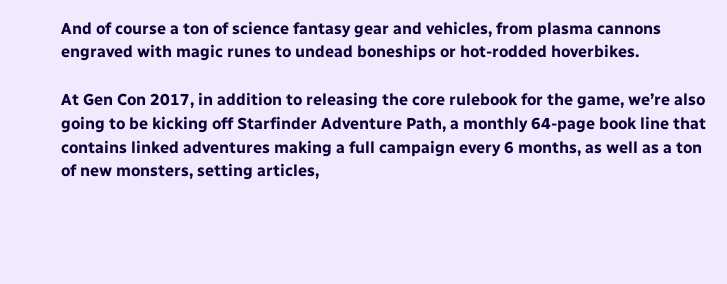And of course a ton of science fantasy gear and vehicles, from plasma cannons engraved with magic runes to undead boneships or hot-rodded hoverbikes.

At Gen Con 2017, in addition to releasing the core rulebook for the game, we’re also going to be kicking off Starfinder Adventure Path, a monthly 64-page book line that contains linked adventures making a full campaign every 6 months, as well as a ton of new monsters, setting articles,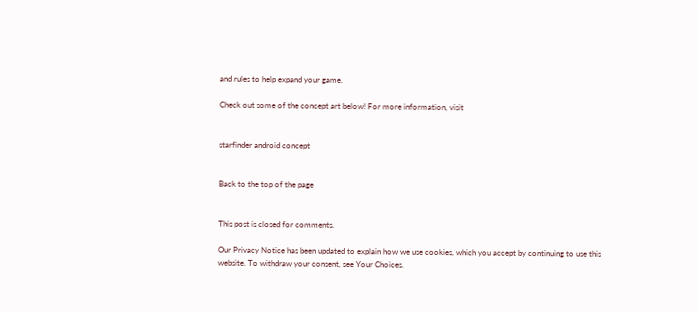and rules to help expand your game.

Check out some of the concept art below! For more information, visit


starfinder android concept


Back to the top of the page


This post is closed for comments.

Our Privacy Notice has been updated to explain how we use cookies, which you accept by continuing to use this website. To withdraw your consent, see Your Choices.